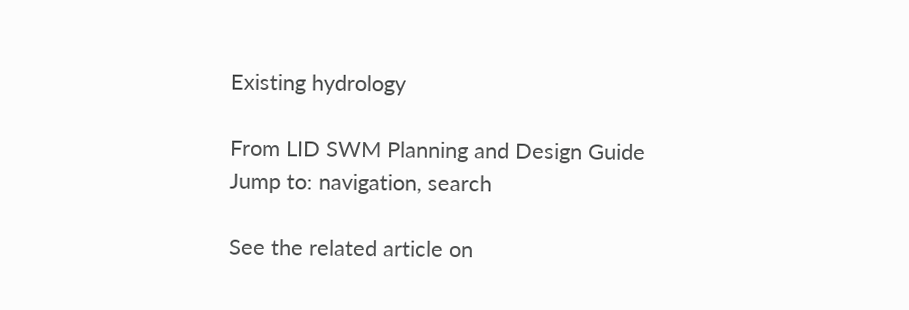Existing hydrology

From LID SWM Planning and Design Guide
Jump to: navigation, search

See the related article on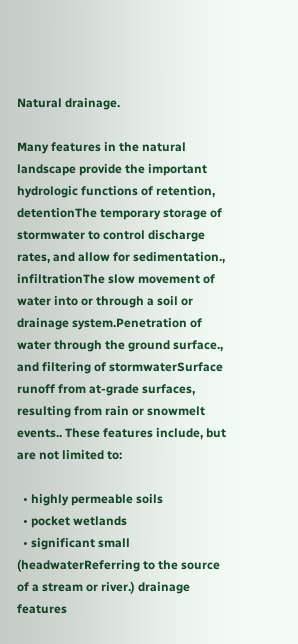Natural drainage.

Many features in the natural landscape provide the important hydrologic functions of retention, detentionThe temporary storage of stormwater to control discharge rates, and allow for sedimentation., infiltrationThe slow movement of water into or through a soil or drainage system.Penetration of water through the ground surface., and filtering of stormwaterSurface runoff from at-grade surfaces, resulting from rain or snowmelt events.. These features include, but are not limited to:

  • highly permeable soils
  • pocket wetlands
  • significant small (headwaterReferring to the source of a stream or river.) drainage features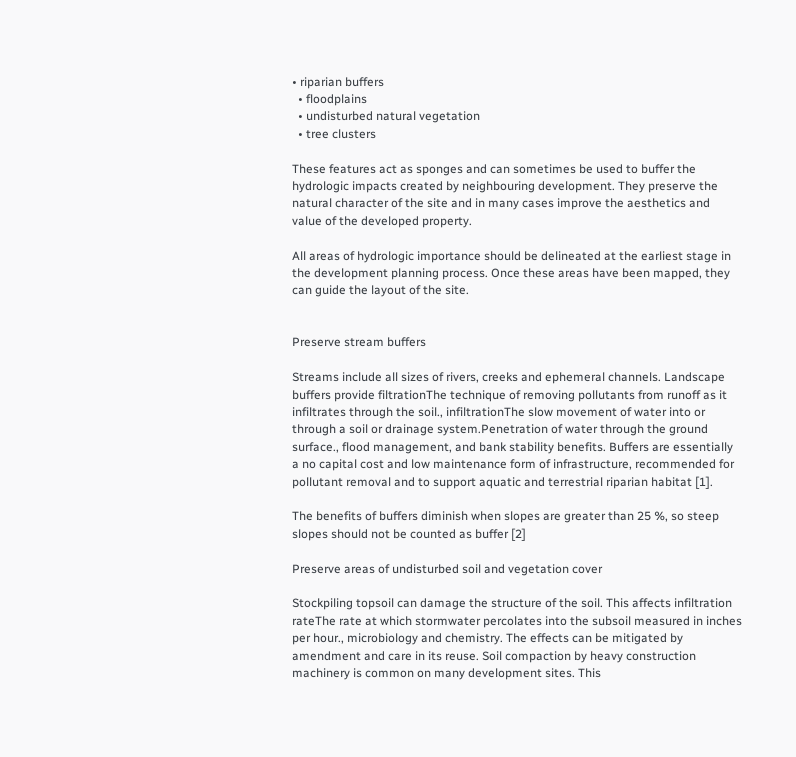• riparian buffers
  • floodplains
  • undisturbed natural vegetation
  • tree clusters

These features act as sponges and can sometimes be used to buffer the hydrologic impacts created by neighbouring development. They preserve the natural character of the site and in many cases improve the aesthetics and value of the developed property.

All areas of hydrologic importance should be delineated at the earliest stage in the development planning process. Once these areas have been mapped, they can guide the layout of the site.


Preserve stream buffers

Streams include all sizes of rivers, creeks and ephemeral channels. Landscape buffers provide filtrationThe technique of removing pollutants from runoff as it infiltrates through the soil., infiltrationThe slow movement of water into or through a soil or drainage system.Penetration of water through the ground surface., flood management, and bank stability benefits. Buffers are essentially a no capital cost and low maintenance form of infrastructure, recommended for pollutant removal and to support aquatic and terrestrial riparian habitat [1].

The benefits of buffers diminish when slopes are greater than 25 %, so steep slopes should not be counted as buffer [2]

Preserve areas of undisturbed soil and vegetation cover

Stockpiling topsoil can damage the structure of the soil. This affects infiltration rateThe rate at which stormwater percolates into the subsoil measured in inches per hour., microbiology and chemistry. The effects can be mitigated by amendment and care in its reuse. Soil compaction by heavy construction machinery is common on many development sites. This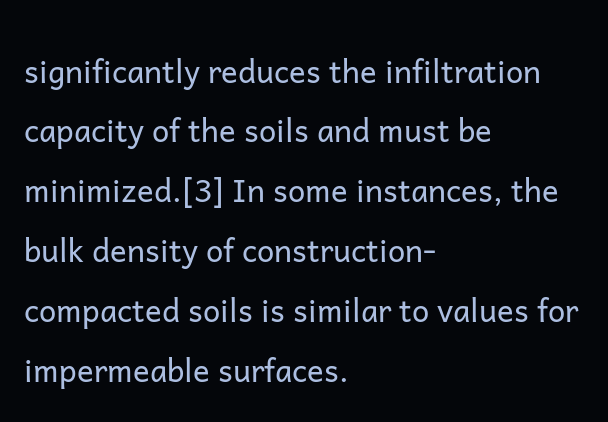significantly reduces the infiltration capacity of the soils and must be minimized.[3] In some instances, the bulk density of construction-compacted soils is similar to values for impermeable surfaces.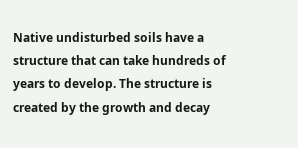Native undisturbed soils have a structure that can take hundreds of years to develop. The structure is created by the growth and decay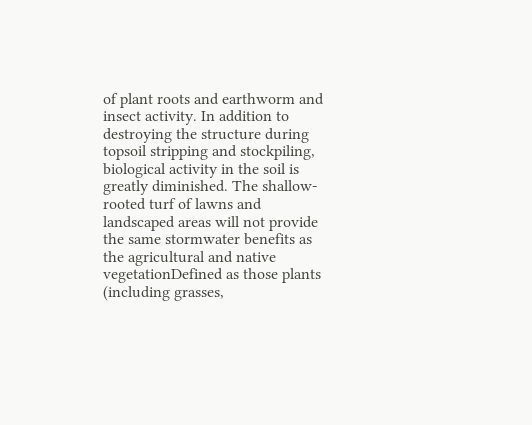of plant roots and earthworm and insect activity. In addition to destroying the structure during topsoil stripping and stockpiling, biological activity in the soil is greatly diminished. The shallow-rooted turf of lawns and landscaped areas will not provide the same stormwater benefits as the agricultural and native vegetationDefined as those plants (including grasses,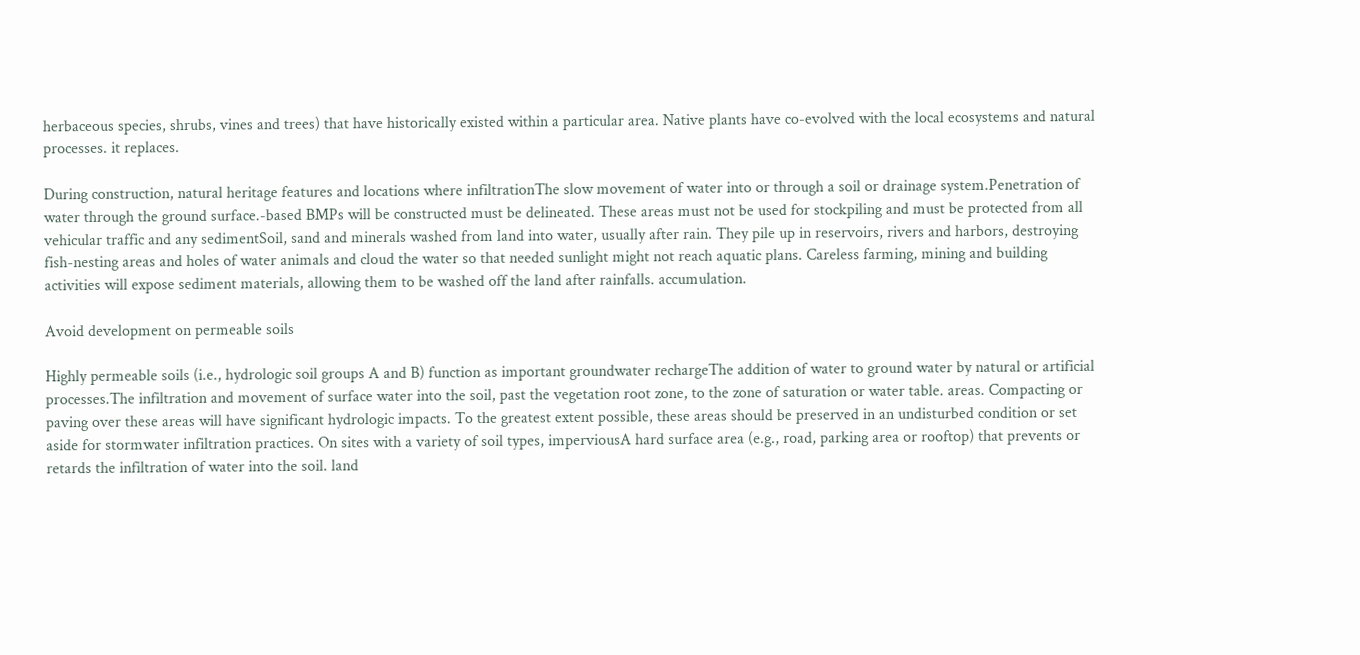herbaceous species, shrubs, vines and trees) that have historically existed within a particular area. Native plants have co-evolved with the local ecosystems and natural processes. it replaces.

During construction, natural heritage features and locations where infiltrationThe slow movement of water into or through a soil or drainage system.Penetration of water through the ground surface.-based BMPs will be constructed must be delineated. These areas must not be used for stockpiling and must be protected from all vehicular traffic and any sedimentSoil, sand and minerals washed from land into water, usually after rain. They pile up in reservoirs, rivers and harbors, destroying fish-nesting areas and holes of water animals and cloud the water so that needed sunlight might not reach aquatic plans. Careless farming, mining and building activities will expose sediment materials, allowing them to be washed off the land after rainfalls. accumulation.

Avoid development on permeable soils

Highly permeable soils (i.e., hydrologic soil groups A and B) function as important groundwater rechargeThe addition of water to ground water by natural or artificial processes.The infiltration and movement of surface water into the soil, past the vegetation root zone, to the zone of saturation or water table. areas. Compacting or paving over these areas will have significant hydrologic impacts. To the greatest extent possible, these areas should be preserved in an undisturbed condition or set aside for stormwater infiltration practices. On sites with a variety of soil types, imperviousA hard surface area (e.g., road, parking area or rooftop) that prevents or retards the infiltration of water into the soil. land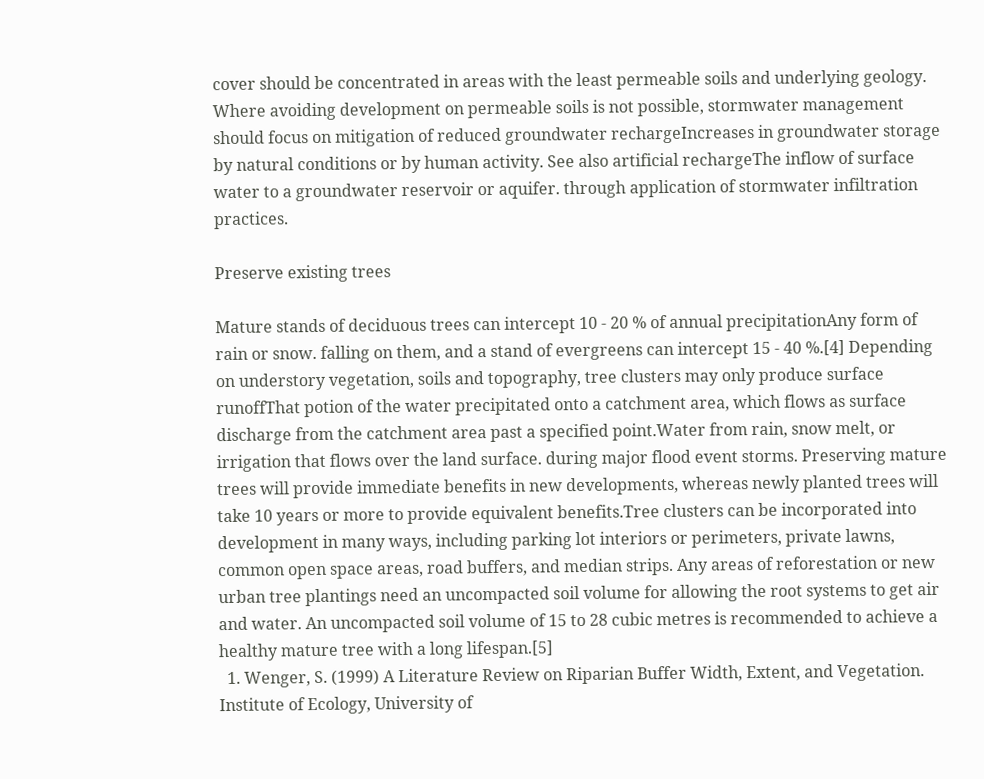cover should be concentrated in areas with the least permeable soils and underlying geology. Where avoiding development on permeable soils is not possible, stormwater management should focus on mitigation of reduced groundwater rechargeIncreases in groundwater storage by natural conditions or by human activity. See also artificial rechargeThe inflow of surface water to a groundwater reservoir or aquifer. through application of stormwater infiltration practices.

Preserve existing trees

Mature stands of deciduous trees can intercept 10 - 20 % of annual precipitationAny form of rain or snow. falling on them, and a stand of evergreens can intercept 15 - 40 %.[4] Depending on understory vegetation, soils and topography, tree clusters may only produce surface runoffThat potion of the water precipitated onto a catchment area, which flows as surface discharge from the catchment area past a specified point.Water from rain, snow melt, or irrigation that flows over the land surface. during major flood event storms. Preserving mature trees will provide immediate benefits in new developments, whereas newly planted trees will take 10 years or more to provide equivalent benefits.Tree clusters can be incorporated into development in many ways, including parking lot interiors or perimeters, private lawns, common open space areas, road buffers, and median strips. Any areas of reforestation or new urban tree plantings need an uncompacted soil volume for allowing the root systems to get air and water. An uncompacted soil volume of 15 to 28 cubic metres is recommended to achieve a healthy mature tree with a long lifespan.[5]
  1. Wenger, S. (1999) A Literature Review on Riparian Buffer Width, Extent, and Vegetation. Institute of Ecology, University of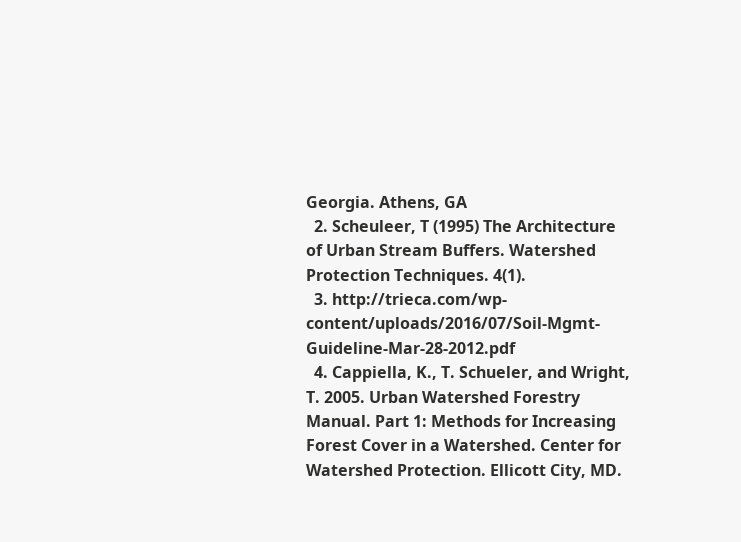Georgia. Athens, GA
  2. Scheuleer, T (1995) The Architecture of Urban Stream Buffers. Watershed Protection Techniques. 4(1).
  3. http://trieca.com/wp-content/uploads/2016/07/Soil-Mgmt-Guideline-Mar-28-2012.pdf
  4. Cappiella, K., T. Schueler, and Wright, T. 2005. Urban Watershed Forestry Manual. Part 1: Methods for Increasing Forest Cover in a Watershed. Center for Watershed Protection. Ellicott City, MD.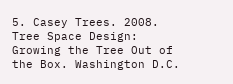5. Casey Trees. 2008. Tree Space Design: Growing the Tree Out of the Box. Washington D.C.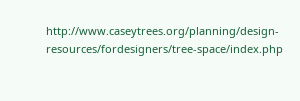http://www.caseytrees.org/planning/design-resources/fordesigners/tree-space/index.php